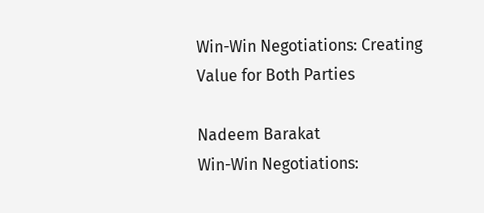Win-Win Negotiations: Creating Value for Both Parties

Nadeem Barakat
Win-Win Negotiations: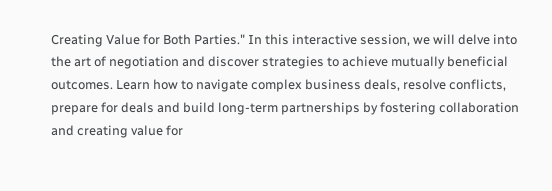Creating Value for Both Parties." In this interactive session, we will delve into the art of negotiation and discover strategies to achieve mutually beneficial outcomes. Learn how to navigate complex business deals, resolve conflicts, prepare for deals and build long-term partnerships by fostering collaboration and creating value for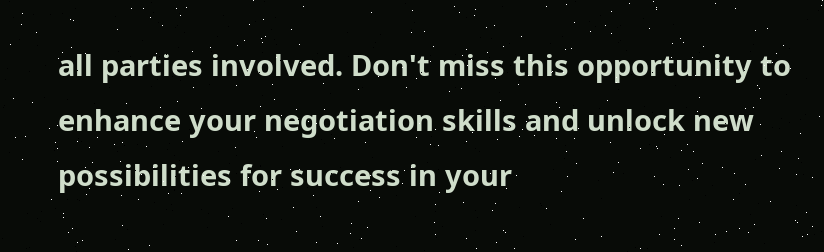all parties involved. Don't miss this opportunity to enhance your negotiation skills and unlock new possibilities for success in your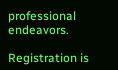professional endeavors.

Registration is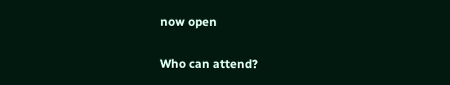now open

Who can attend?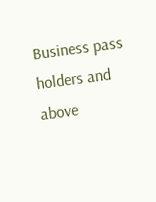Business pass holders and above